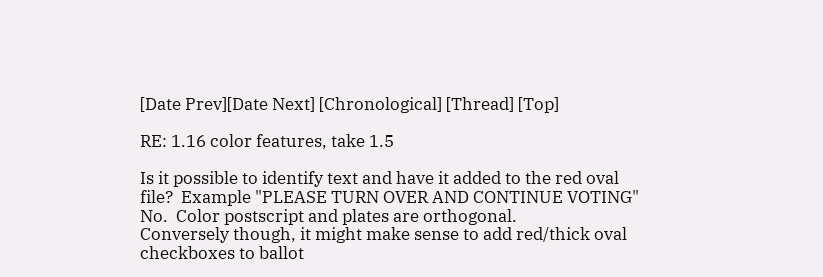[Date Prev][Date Next] [Chronological] [Thread] [Top]

RE: 1.16 color features, take 1.5

Is it possible to identify text and have it added to the red oval file?  Example "PLEASE TURN OVER AND CONTINUE VOTING"
No.  Color postscript and plates are orthogonal.
Conversely though, it might make sense to add red/thick oval checkboxes to ballot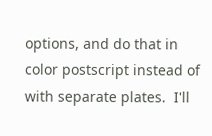options, and do that in color postscript instead of with separate plates.  I'll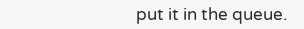put it in the queue.